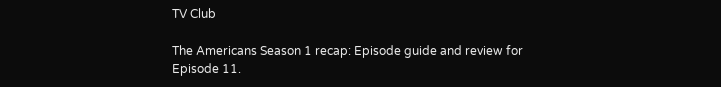TV Club

The Americans Season 1 recap: Episode guide and review for Episode 11.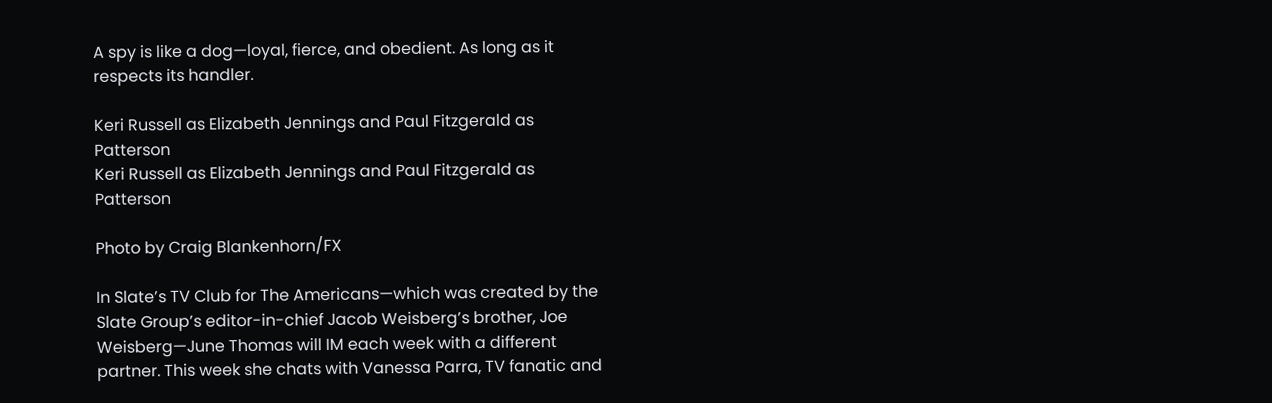A spy is like a dog—loyal, fierce, and obedient. As long as it respects its handler.

Keri Russell as Elizabeth Jennings and Paul Fitzgerald as Patterson
Keri Russell as Elizabeth Jennings and Paul Fitzgerald as Patterson

Photo by Craig Blankenhorn/FX

In Slate’s TV Club for The Americans—which was created by the Slate Group’s editor-in-chief Jacob Weisberg’s brother, Joe Weisberg—June Thomas will IM each week with a different partner. This week she chats with Vanessa Parra, TV fanatic and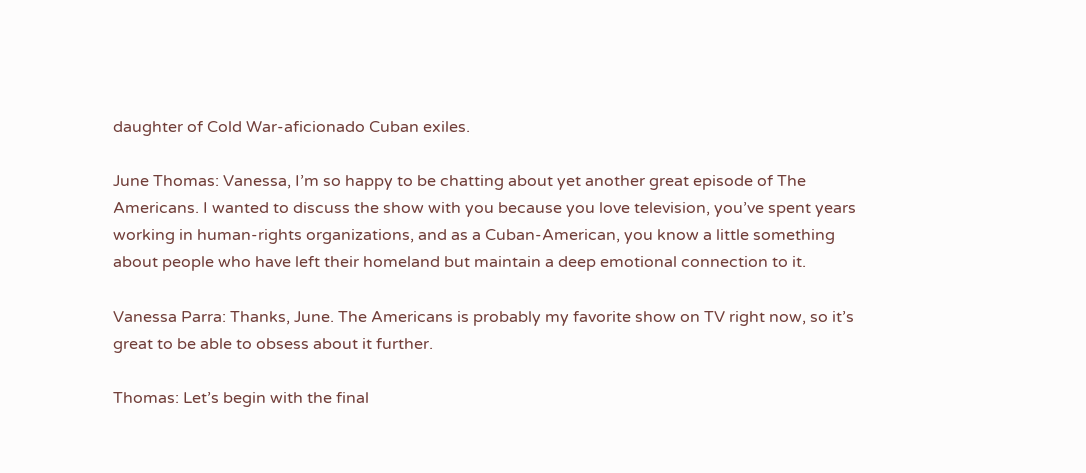daughter of Cold War-aficionado Cuban exiles.

June Thomas: Vanessa, I’m so happy to be chatting about yet another great episode of The Americans. I wanted to discuss the show with you because you love television, you’ve spent years working in human-rights organizations, and as a Cuban-American, you know a little something about people who have left their homeland but maintain a deep emotional connection to it.

Vanessa Parra: Thanks, June. The Americans is probably my favorite show on TV right now, so it’s great to be able to obsess about it further.

Thomas: Let’s begin with the final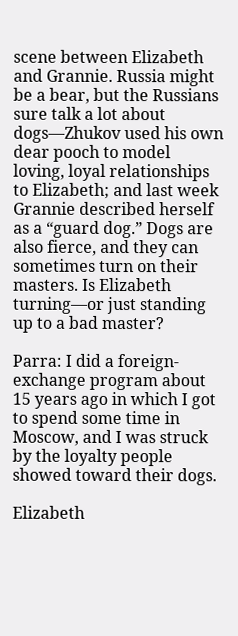scene between Elizabeth and Grannie. Russia might be a bear, but the Russians sure talk a lot about dogs—Zhukov used his own dear pooch to model loving, loyal relationships to Elizabeth; and last week Grannie described herself as a “guard dog.” Dogs are also fierce, and they can sometimes turn on their masters. Is Elizabeth turning—or just standing up to a bad master?

Parra: I did a foreign-exchange program about 15 years ago in which I got to spend some time in Moscow, and I was struck by the loyalty people showed toward their dogs.

Elizabeth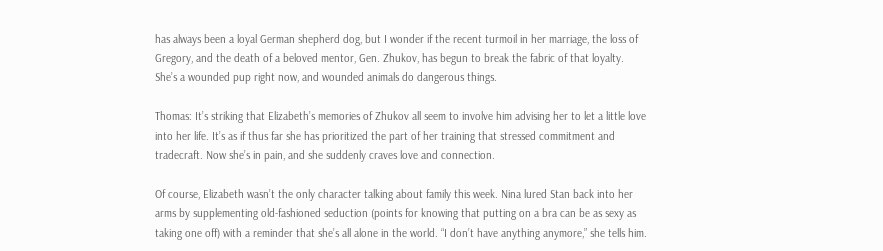has always been a loyal German shepherd dog, but I wonder if the recent turmoil in her marriage, the loss of Gregory, and the death of a beloved mentor, Gen. Zhukov, has begun to break the fabric of that loyalty. She’s a wounded pup right now, and wounded animals do dangerous things.

Thomas: It’s striking that Elizabeth’s memories of Zhukov all seem to involve him advising her to let a little love into her life. It’s as if thus far she has prioritized the part of her training that stressed commitment and tradecraft. Now she’s in pain, and she suddenly craves love and connection.

Of course, Elizabeth wasn’t the only character talking about family this week. Nina lured Stan back into her arms by supplementing old-fashioned seduction (points for knowing that putting on a bra can be as sexy as taking one off) with a reminder that she’s all alone in the world. “I don’t have anything anymore,” she tells him.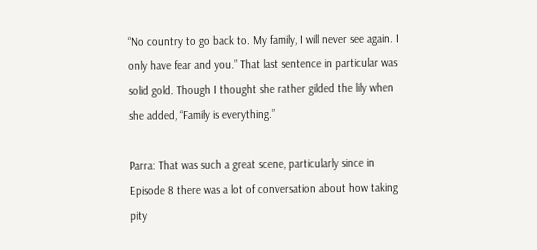“No country to go back to. My family, I will never see again. I only have fear and you.” That last sentence in particular was solid gold. Though I thought she rather gilded the lily when she added, “Family is everything.”

Parra: That was such a great scene, particularly since in Episode 8 there was a lot of conversation about how taking pity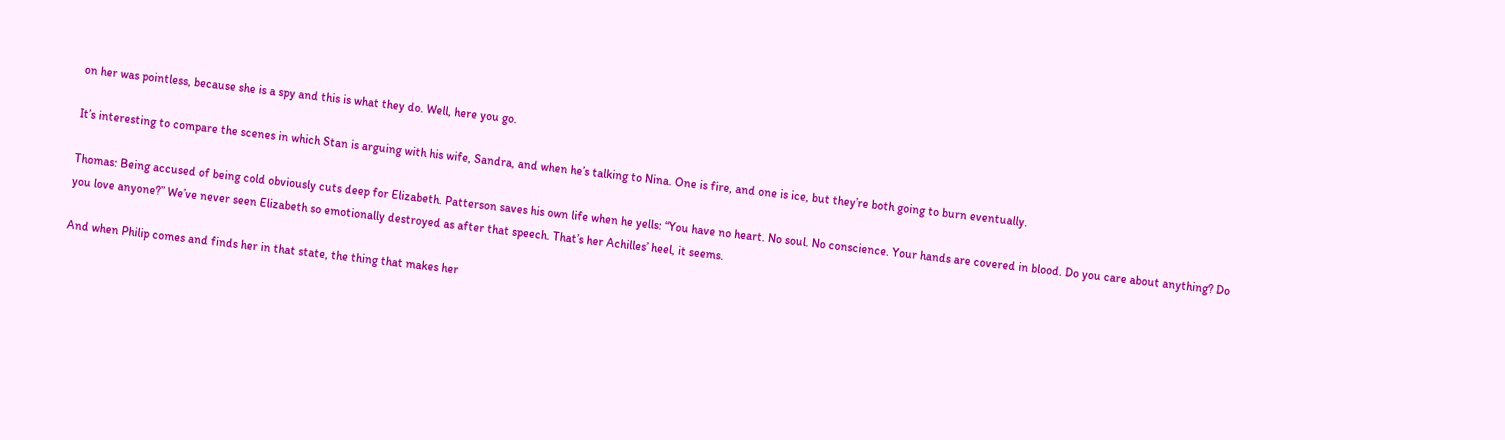on her was pointless, because she is a spy and this is what they do. Well, here you go.

It’s interesting to compare the scenes in which Stan is arguing with his wife, Sandra, and when he’s talking to Nina. One is fire, and one is ice, but they’re both going to burn eventually.

Thomas: Being accused of being cold obviously cuts deep for Elizabeth. Patterson saves his own life when he yells: “You have no heart. No soul. No conscience. Your hands are covered in blood. Do you care about anything? Do you love anyone?” We’ve never seen Elizabeth so emotionally destroyed as after that speech. That’s her Achilles’ heel, it seems.

And when Philip comes and finds her in that state, the thing that makes her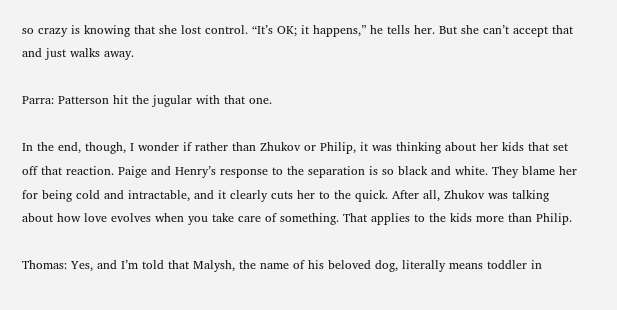so crazy is knowing that she lost control. “It’s OK; it happens,” he tells her. But she can’t accept that and just walks away.

Parra: Patterson hit the jugular with that one.

In the end, though, I wonder if rather than Zhukov or Philip, it was thinking about her kids that set off that reaction. Paige and Henry’s response to the separation is so black and white. They blame her for being cold and intractable, and it clearly cuts her to the quick. After all, Zhukov was talking about how love evolves when you take care of something. That applies to the kids more than Philip.

Thomas: Yes, and I’m told that Malysh, the name of his beloved dog, literally means toddler in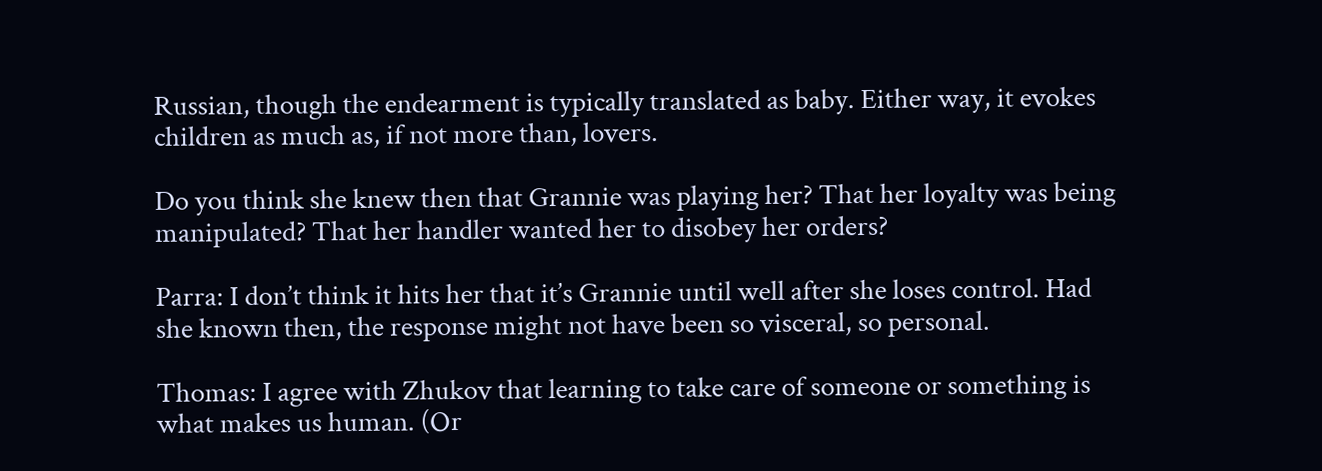Russian, though the endearment is typically translated as baby. Either way, it evokes children as much as, if not more than, lovers.

Do you think she knew then that Grannie was playing her? That her loyalty was being manipulated? That her handler wanted her to disobey her orders?

Parra: I don’t think it hits her that it’s Grannie until well after she loses control. Had she known then, the response might not have been so visceral, so personal.

Thomas: I agree with Zhukov that learning to take care of someone or something is what makes us human. (Or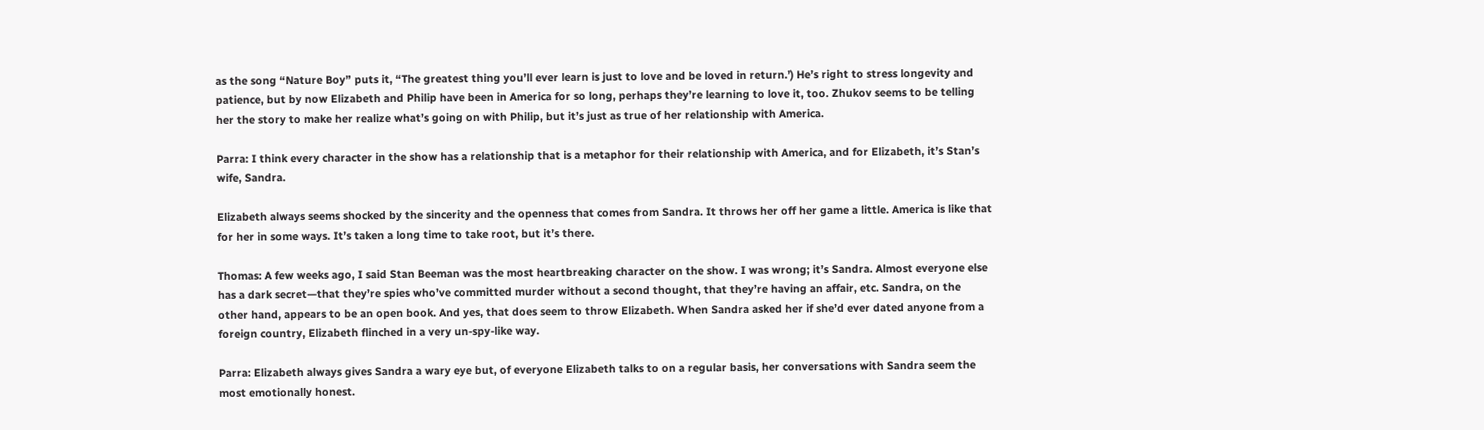as the song “Nature Boy” puts it, “The greatest thing you’ll ever learn is just to love and be loved in return.’) He’s right to stress longevity and patience, but by now Elizabeth and Philip have been in America for so long, perhaps they’re learning to love it, too. Zhukov seems to be telling her the story to make her realize what’s going on with Philip, but it’s just as true of her relationship with America.

Parra: I think every character in the show has a relationship that is a metaphor for their relationship with America, and for Elizabeth, it’s Stan’s wife, Sandra.

Elizabeth always seems shocked by the sincerity and the openness that comes from Sandra. It throws her off her game a little. America is like that for her in some ways. It’s taken a long time to take root, but it’s there.

Thomas: A few weeks ago, I said Stan Beeman was the most heartbreaking character on the show. I was wrong; it’s Sandra. Almost everyone else has a dark secret—that they’re spies who’ve committed murder without a second thought, that they’re having an affair, etc. Sandra, on the other hand, appears to be an open book. And yes, that does seem to throw Elizabeth. When Sandra asked her if she’d ever dated anyone from a foreign country, Elizabeth flinched in a very un-spy-like way.

Parra: Elizabeth always gives Sandra a wary eye but, of everyone Elizabeth talks to on a regular basis, her conversations with Sandra seem the most emotionally honest.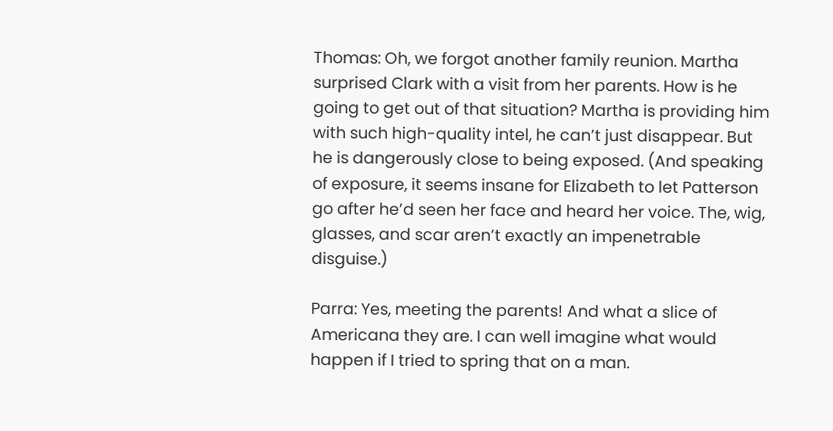Thomas: Oh, we forgot another family reunion. Martha surprised Clark with a visit from her parents. How is he going to get out of that situation? Martha is providing him with such high-quality intel, he can’t just disappear. But he is dangerously close to being exposed. (And speaking of exposure, it seems insane for Elizabeth to let Patterson go after he’d seen her face and heard her voice. The, wig, glasses, and scar aren’t exactly an impenetrable disguise.)

Parra: Yes, meeting the parents! And what a slice of Americana they are. I can well imagine what would happen if I tried to spring that on a man.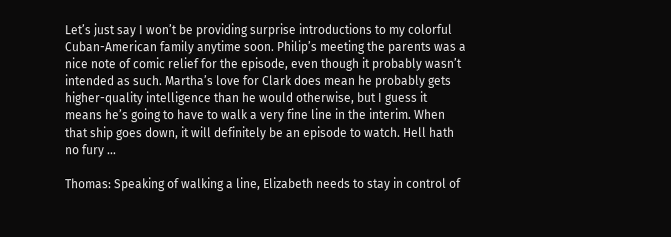Let’s just say I won’t be providing surprise introductions to my colorful Cuban-American family anytime soon. Philip’s meeting the parents was a nice note of comic relief for the episode, even though it probably wasn’t intended as such. Martha’s love for Clark does mean he probably gets higher-quality intelligence than he would otherwise, but I guess it means he’s going to have to walk a very fine line in the interim. When that ship goes down, it will definitely be an episode to watch. Hell hath no fury …

Thomas: Speaking of walking a line, Elizabeth needs to stay in control of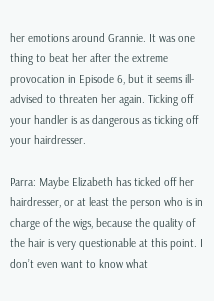her emotions around Grannie. It was one thing to beat her after the extreme provocation in Episode 6, but it seems ill-advised to threaten her again. Ticking off your handler is as dangerous as ticking off your hairdresser.

Parra: Maybe Elizabeth has ticked off her hairdresser, or at least the person who is in charge of the wigs, because the quality of the hair is very questionable at this point. I don’t even want to know what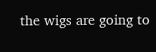the wigs are going to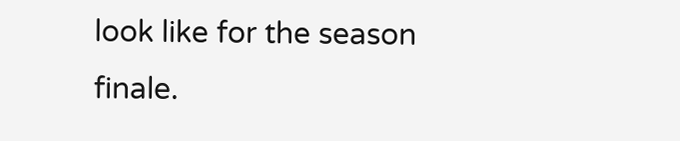look like for the season finale.